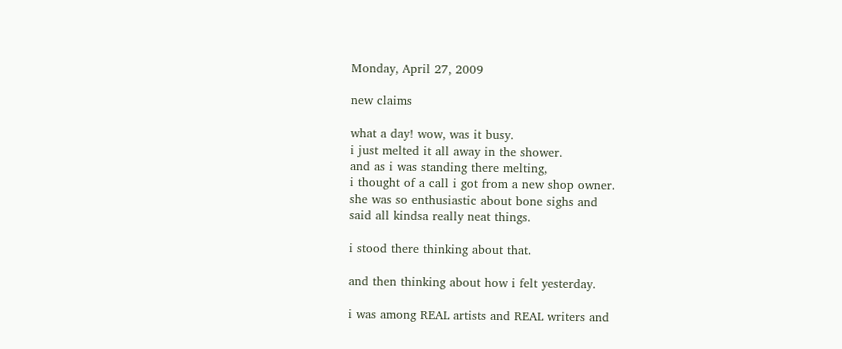Monday, April 27, 2009

new claims

what a day! wow, was it busy.
i just melted it all away in the shower.
and as i was standing there melting,
i thought of a call i got from a new shop owner.
she was so enthusiastic about bone sighs and
said all kindsa really neat things.

i stood there thinking about that.

and then thinking about how i felt yesterday.

i was among REAL artists and REAL writers and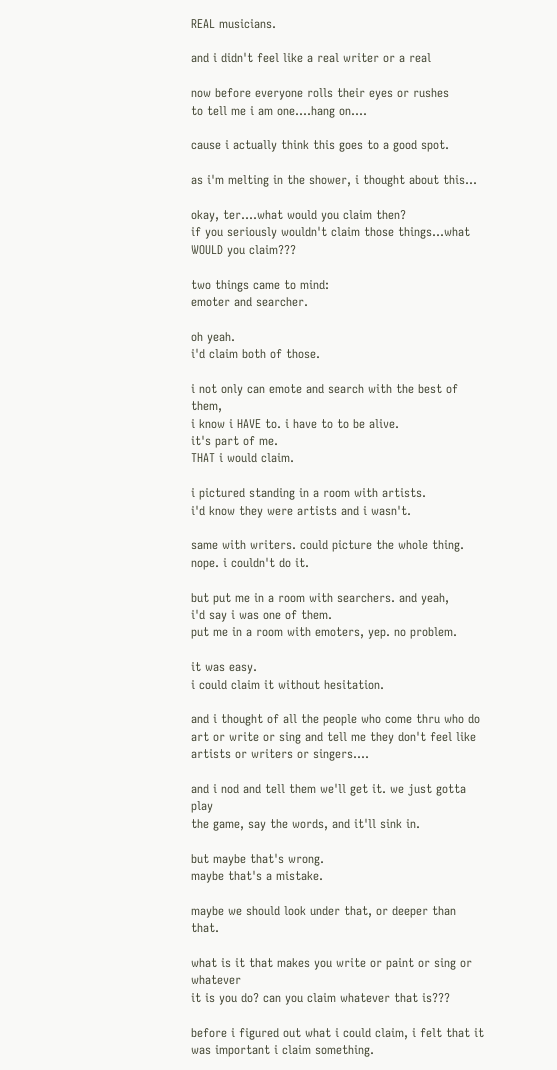REAL musicians.

and i didn't feel like a real writer or a real

now before everyone rolls their eyes or rushes
to tell me i am one....hang on....

cause i actually think this goes to a good spot.

as i'm melting in the shower, i thought about this...

okay, ter....what would you claim then?
if you seriously wouldn't claim those things...what
WOULD you claim???

two things came to mind:
emoter and searcher.

oh yeah.
i'd claim both of those.

i not only can emote and search with the best of them,
i know i HAVE to. i have to to be alive.
it's part of me.
THAT i would claim.

i pictured standing in a room with artists.
i'd know they were artists and i wasn't.

same with writers. could picture the whole thing.
nope. i couldn't do it.

but put me in a room with searchers. and yeah,
i'd say i was one of them.
put me in a room with emoters, yep. no problem.

it was easy.
i could claim it without hesitation.

and i thought of all the people who come thru who do
art or write or sing and tell me they don't feel like
artists or writers or singers....

and i nod and tell them we'll get it. we just gotta play
the game, say the words, and it'll sink in.

but maybe that's wrong.
maybe that's a mistake.

maybe we should look under that, or deeper than that.

what is it that makes you write or paint or sing or whatever
it is you do? can you claim whatever that is???

before i figured out what i could claim, i felt that it
was important i claim something.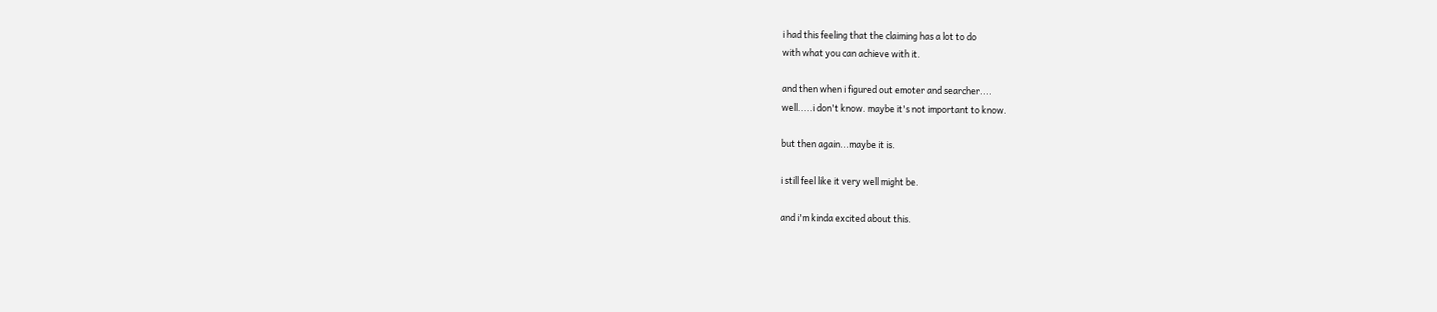i had this feeling that the claiming has a lot to do
with what you can achieve with it.

and then when i figured out emoter and searcher....
well.....i don't know. maybe it's not important to know.

but then again...maybe it is.

i still feel like it very well might be.

and i'm kinda excited about this.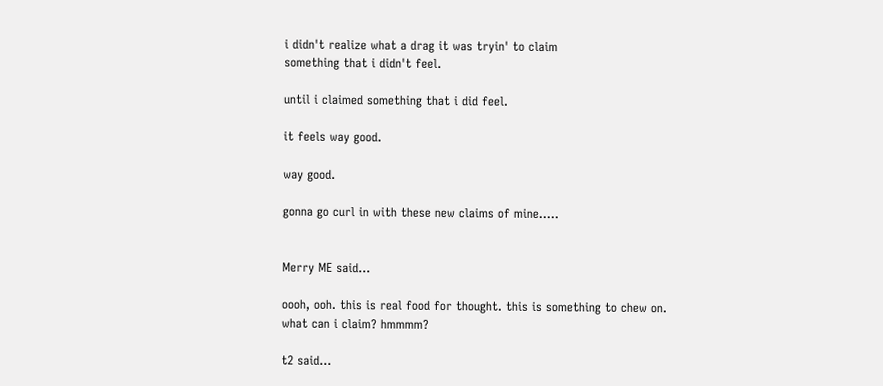i didn't realize what a drag it was tryin' to claim
something that i didn't feel.

until i claimed something that i did feel.

it feels way good.

way good.

gonna go curl in with these new claims of mine.....


Merry ME said...

oooh, ooh. this is real food for thought. this is something to chew on. what can i claim? hmmmm?

t2 said...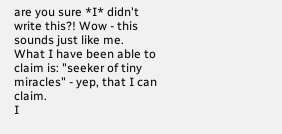are you sure *I* didn't write this?! Wow - this sounds just like me. What I have been able to claim is: "seeker of tiny miracles" - yep, that I can claim.
I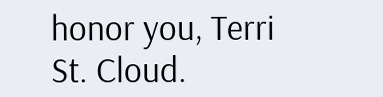honor you, Terri St. Cloud.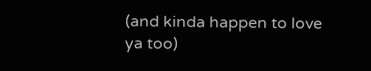(and kinda happen to love ya too)